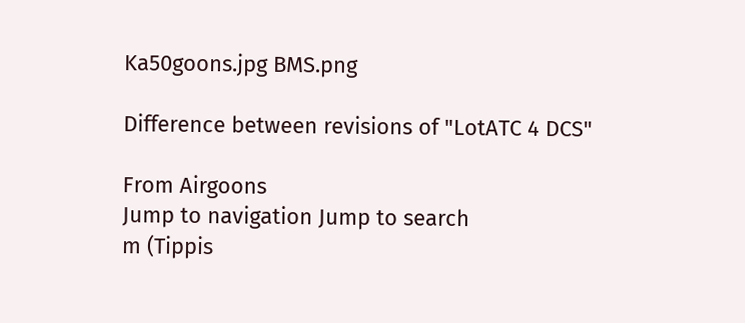Ka50goons.jpg BMS.png

Difference between revisions of "LotATC 4 DCS"

From Airgoons
Jump to navigation Jump to search
m (Tippis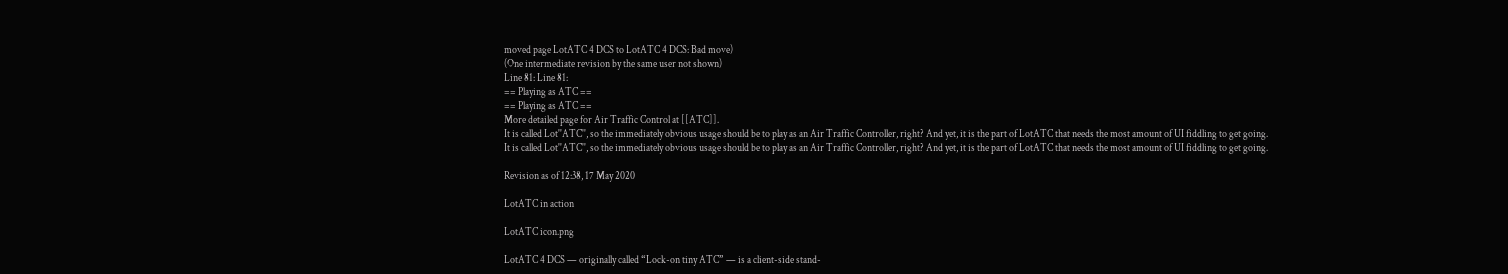moved page LotATC 4 DCS to LotATC 4 DCS: Bad move)
(One intermediate revision by the same user not shown)
Line 81: Line 81:
== Playing as ATC ==
== Playing as ATC ==
More detailed page for Air Traffic Control at [[ATC]].
It is called Lot''ATC'', so the immediately obvious usage should be to play as an Air Traffic Controller, right? And yet, it is the part of LotATC that needs the most amount of UI fiddling to get going.
It is called Lot''ATC'', so the immediately obvious usage should be to play as an Air Traffic Controller, right? And yet, it is the part of LotATC that needs the most amount of UI fiddling to get going.

Revision as of 12:38, 17 May 2020

LotATC in action

LotATC icon.png

LotATC 4 DCS — originally called “Lock-on tiny ATC” — is a client-side stand-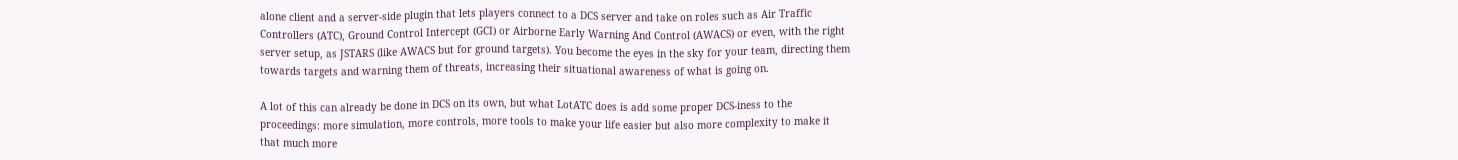alone client and a server-side plugin that lets players connect to a DCS server and take on roles such as Air Traffic Controllers (ATC), Ground Control Intercept (GCI) or Airborne Early Warning And Control (AWACS) or even, with the right server setup, as JSTARS (like AWACS but for ground targets). You become the eyes in the sky for your team, directing them towards targets and warning them of threats, increasing their situational awareness of what is going on.

A lot of this can already be done in DCS on its own, but what LotATC does is add some proper DCS-iness to the proceedings: more simulation, more controls, more tools to make your life easier but also more complexity to make it that much more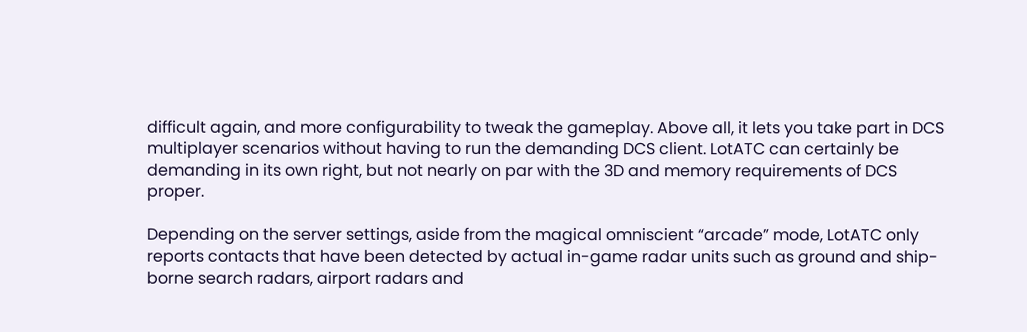difficult again, and more configurability to tweak the gameplay. Above all, it lets you take part in DCS multiplayer scenarios without having to run the demanding DCS client. LotATC can certainly be demanding in its own right, but not nearly on par with the 3D and memory requirements of DCS proper.

Depending on the server settings, aside from the magical omniscient “arcade” mode, LotATC only reports contacts that have been detected by actual in-game radar units such as ground and ship-borne search radars, airport radars and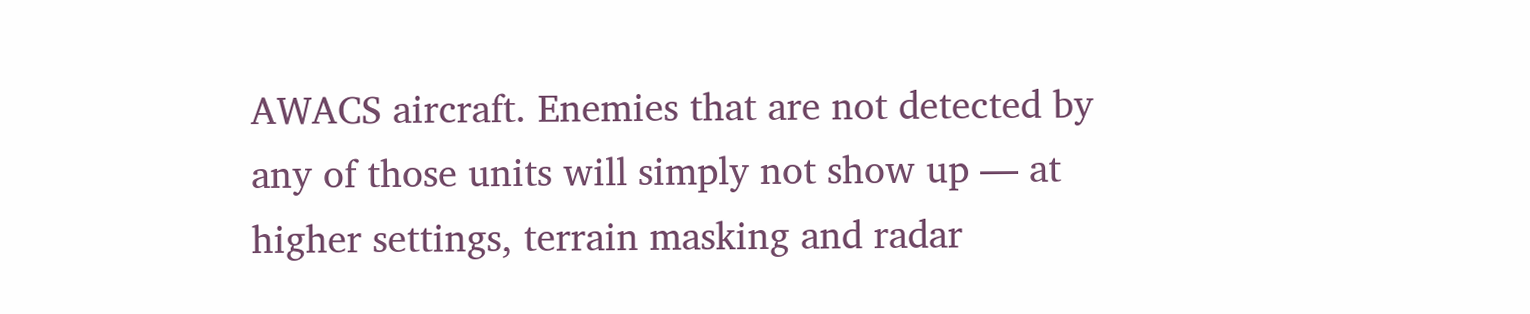AWACS aircraft. Enemies that are not detected by any of those units will simply not show up — at higher settings, terrain masking and radar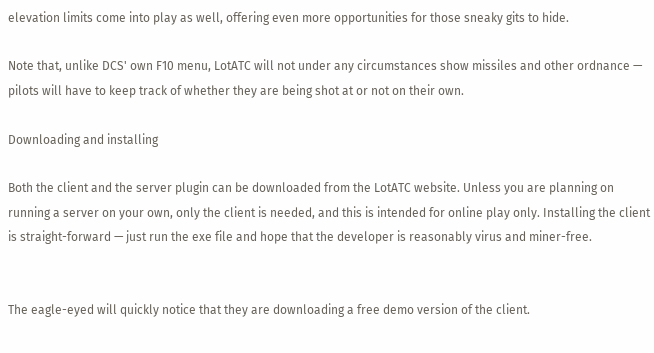elevation limits come into play as well, offering even more opportunities for those sneaky gits to hide.

Note that, unlike DCS' own F10 menu, LotATC will not under any circumstances show missiles and other ordnance — pilots will have to keep track of whether they are being shot at or not on their own.

Downloading and installing

Both the client and the server plugin can be downloaded from the LotATC website. Unless you are planning on running a server on your own, only the client is needed, and this is intended for online play only. Installing the client is straight-forward — just run the exe file and hope that the developer is reasonably virus and miner-free.


The eagle-eyed will quickly notice that they are downloading a free demo version of the client.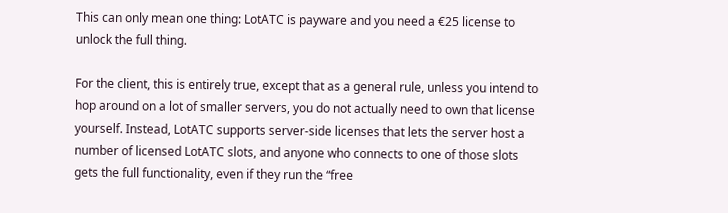This can only mean one thing: LotATC is payware and you need a €25 license to unlock the full thing.

For the client, this is entirely true, except that as a general rule, unless you intend to hop around on a lot of smaller servers, you do not actually need to own that license yourself. Instead, LotATC supports server-side licenses that lets the server host a number of licensed LotATC slots, and anyone who connects to one of those slots gets the full functionality, even if they run the “free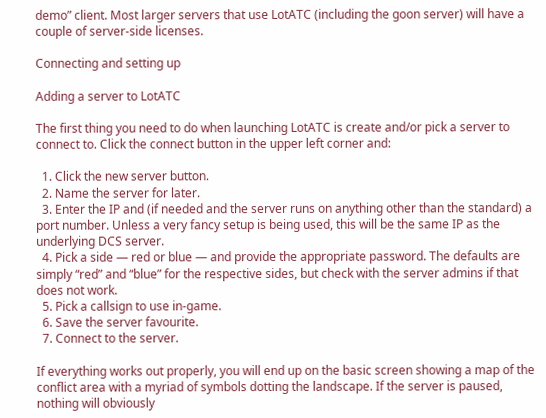demo” client. Most larger servers that use LotATC (including the goon server) will have a couple of server-side licenses.

Connecting and setting up

Adding a server to LotATC

The first thing you need to do when launching LotATC is create and/or pick a server to connect to. Click the connect button in the upper left corner and:

  1. Click the new server button.
  2. Name the server for later.
  3. Enter the IP and (if needed and the server runs on anything other than the standard) a port number. Unless a very fancy setup is being used, this will be the same IP as the underlying DCS server.
  4. Pick a side — red or blue — and provide the appropriate password. The defaults are simply “red” and “blue” for the respective sides, but check with the server admins if that does not work.
  5. Pick a callsign to use in-game.
  6. Save the server favourite.
  7. Connect to the server.

If everything works out properly, you will end up on the basic screen showing a map of the conflict area with a myriad of symbols dotting the landscape. If the server is paused, nothing will obviously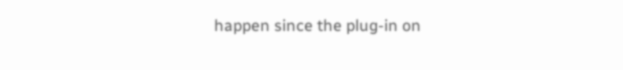happen since the plug-in on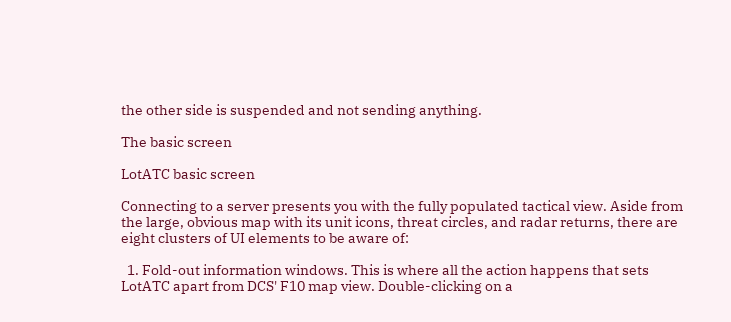the other side is suspended and not sending anything.

The basic screen

LotATC basic screen

Connecting to a server presents you with the fully populated tactical view. Aside from the large, obvious map with its unit icons, threat circles, and radar returns, there are eight clusters of UI elements to be aware of:

  1. Fold-out information windows. This is where all the action happens that sets LotATC apart from DCS' F10 map view. Double-clicking on a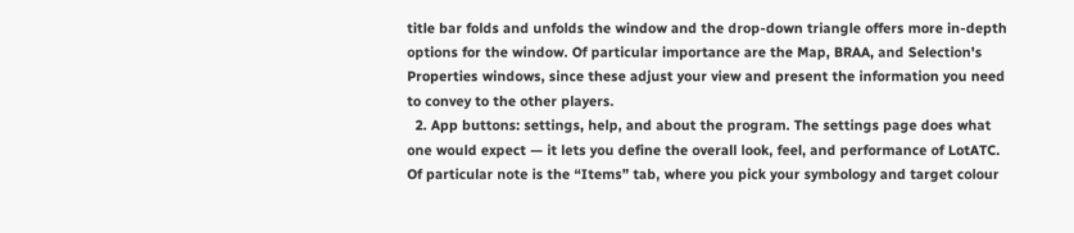title bar folds and unfolds the window and the drop-down triangle offers more in-depth options for the window. Of particular importance are the Map, BRAA, and Selection's Properties windows, since these adjust your view and present the information you need to convey to the other players.
  2. App buttons: settings, help, and about the program. The settings page does what one would expect — it lets you define the overall look, feel, and performance of LotATC. Of particular note is the “Items” tab, where you pick your symbology and target colour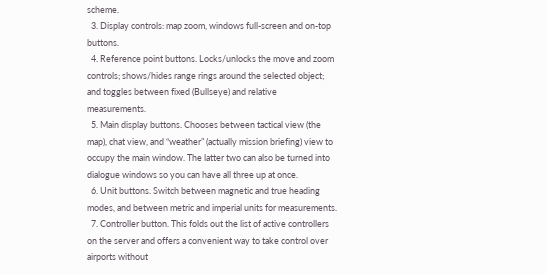scheme.
  3. Display controls: map zoom, windows full-screen and on-top buttons.
  4. Reference point buttons. Locks/unlocks the move and zoom controls; shows/hides range rings around the selected object; and toggles between fixed (Bullseye) and relative measurements.
  5. Main display buttons. Chooses between tactical view (the map), chat view, and “weather” (actually mission briefing) view to occupy the main window. The latter two can also be turned into dialogue windows so you can have all three up at once.
  6. Unit buttons. Switch between magnetic and true heading modes, and between metric and imperial units for measurements.
  7. Controller button. This folds out the list of active controllers on the server and offers a convenient way to take control over airports without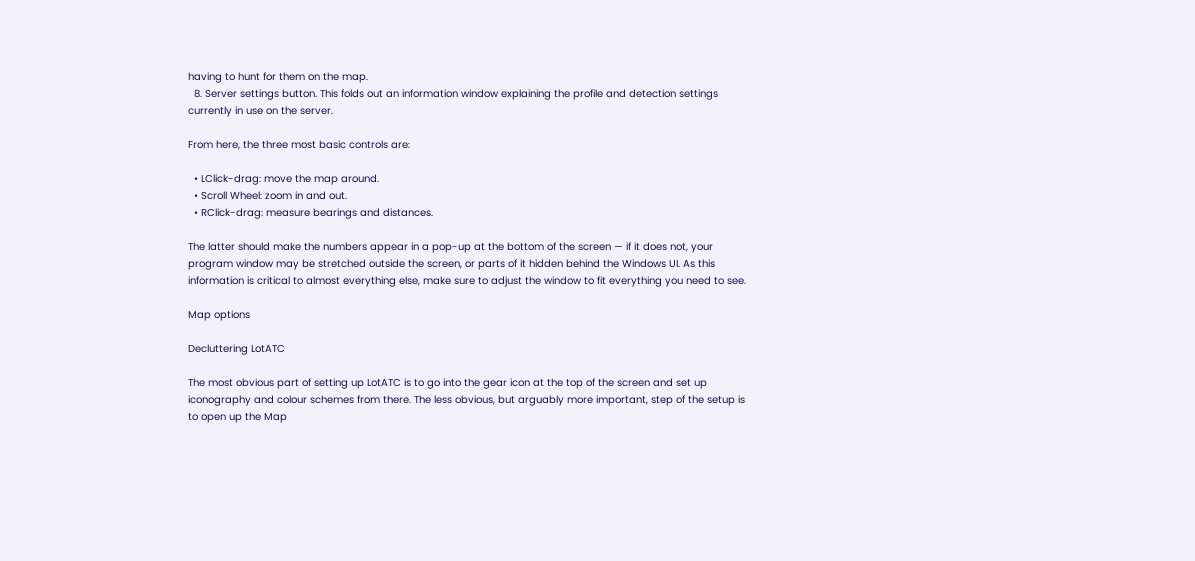having to hunt for them on the map.
  8. Server settings button. This folds out an information window explaining the profile and detection settings currently in use on the server.

From here, the three most basic controls are:

  • LClick-drag: move the map around.
  • Scroll Wheel: zoom in and out.
  • RClick-drag: measure bearings and distances.

The latter should make the numbers appear in a pop-up at the bottom of the screen — if it does not, your program window may be stretched outside the screen, or parts of it hidden behind the Windows UI. As this information is critical to almost everything else, make sure to adjust the window to fit everything you need to see.

Map options

Decluttering LotATC

The most obvious part of setting up LotATC is to go into the gear icon at the top of the screen and set up iconography and colour schemes from there. The less obvious, but arguably more important, step of the setup is to open up the Map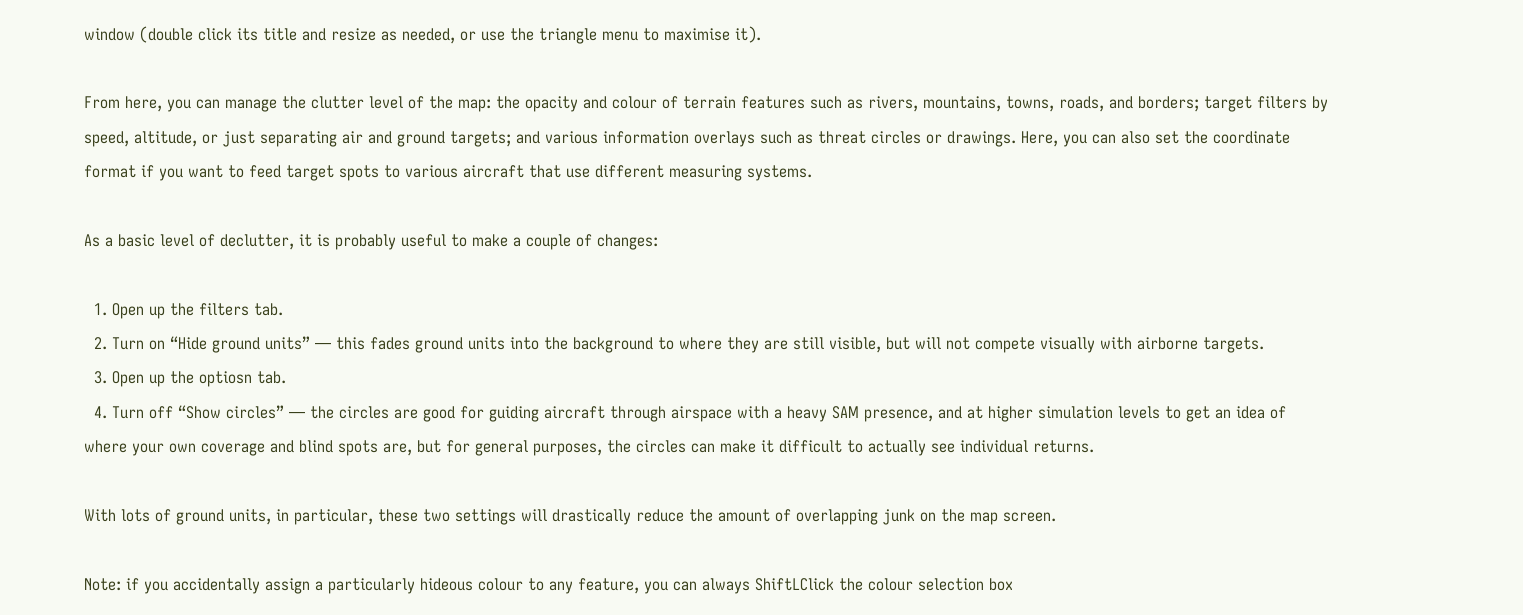window (double click its title and resize as needed, or use the triangle menu to maximise it).

From here, you can manage the clutter level of the map: the opacity and colour of terrain features such as rivers, mountains, towns, roads, and borders; target filters by speed, altitude, or just separating air and ground targets; and various information overlays such as threat circles or drawings. Here, you can also set the coordinate format if you want to feed target spots to various aircraft that use different measuring systems.

As a basic level of declutter, it is probably useful to make a couple of changes:

  1. Open up the filters tab.
  2. Turn on “Hide ground units” — this fades ground units into the background to where they are still visible, but will not compete visually with airborne targets.
  3. Open up the optiosn tab.
  4. Turn off “Show circles” — the circles are good for guiding aircraft through airspace with a heavy SAM presence, and at higher simulation levels to get an idea of where your own coverage and blind spots are, but for general purposes, the circles can make it difficult to actually see individual returns.

With lots of ground units, in particular, these two settings will drastically reduce the amount of overlapping junk on the map screen.

Note: if you accidentally assign a particularly hideous colour to any feature, you can always ShiftLClick the colour selection box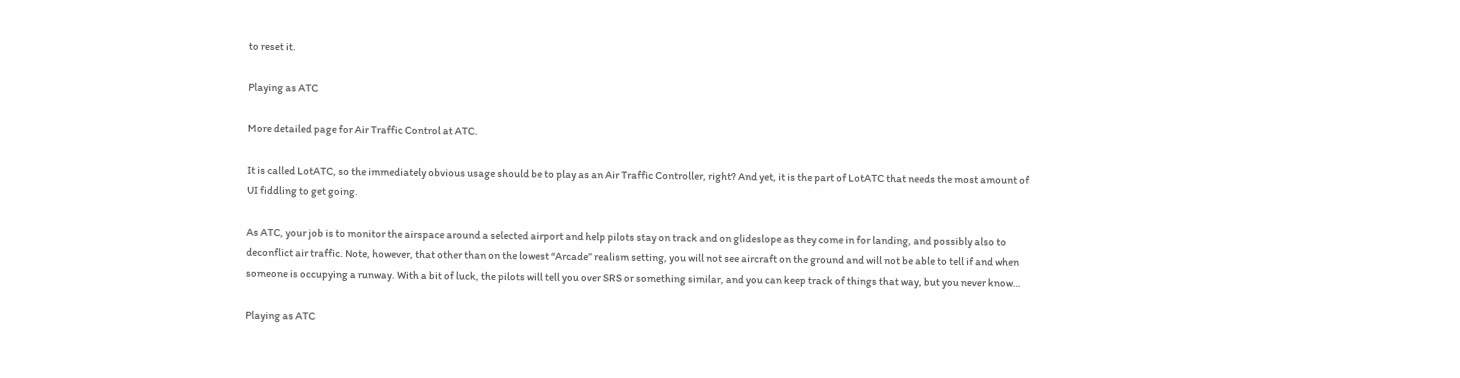to reset it.

Playing as ATC

More detailed page for Air Traffic Control at ATC.

It is called LotATC, so the immediately obvious usage should be to play as an Air Traffic Controller, right? And yet, it is the part of LotATC that needs the most amount of UI fiddling to get going.

As ATC, your job is to monitor the airspace around a selected airport and help pilots stay on track and on glideslope as they come in for landing, and possibly also to deconflict air traffic. Note, however, that other than on the lowest “Arcade” realism setting, you will not see aircraft on the ground and will not be able to tell if and when someone is occupying a runway. With a bit of luck, the pilots will tell you over SRS or something similar, and you can keep track of things that way, but you never know…

Playing as ATC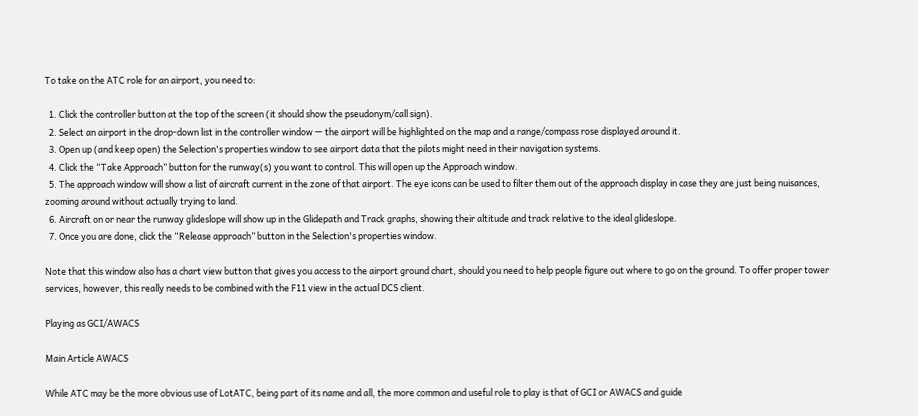To take on the ATC role for an airport, you need to:

  1. Click the controller button at the top of the screen (it should show the pseudonym/call sign).
  2. Select an airport in the drop-down list in the controller window — the airport will be highlighted on the map and a range/compass rose displayed around it.
  3. Open up (and keep open) the Selection's properties window to see airport data that the pilots might need in their navigation systems.
  4. Click the “Take Approach” button for the runway(s) you want to control. This will open up the Approach window.
  5. The approach window will show a list of aircraft current in the zone of that airport. The eye icons can be used to filter them out of the approach display in case they are just being nuisances, zooming around without actually trying to land.
  6. Aircraft on or near the runway glideslope will show up in the Glidepath and Track graphs, showing their altitude and track relative to the ideal glideslope.
  7. Once you are done, click the “Release approach” button in the Selection's properties window.

Note that this window also has a chart view button that gives you access to the airport ground chart, should you need to help people figure out where to go on the ground. To offer proper tower services, however, this really needs to be combined with the F11 view in the actual DCS client.

Playing as GCI/AWACS

Main Article AWACS

While ATC may be the more obvious use of LotATC, being part of its name and all, the more common and useful role to play is that of GCI or AWACS and guide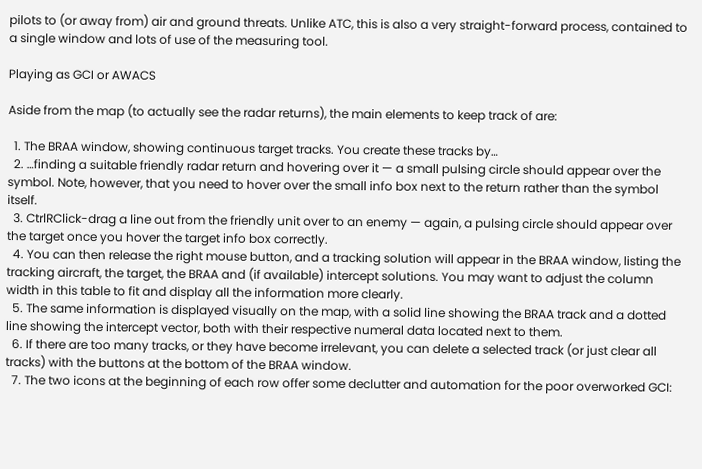pilots to (or away from) air and ground threats. Unlike ATC, this is also a very straight-forward process, contained to a single window and lots of use of the measuring tool.

Playing as GCI or AWACS

Aside from the map (to actually see the radar returns), the main elements to keep track of are:

  1. The BRAA window, showing continuous target tracks. You create these tracks by…
  2. …finding a suitable friendly radar return and hovering over it — a small pulsing circle should appear over the symbol. Note, however, that you need to hover over the small info box next to the return rather than the symbol itself.
  3. CtrlRClick-drag a line out from the friendly unit over to an enemy — again, a pulsing circle should appear over the target once you hover the target info box correctly.
  4. You can then release the right mouse button, and a tracking solution will appear in the BRAA window, listing the tracking aircraft, the target, the BRAA and (if available) intercept solutions. You may want to adjust the column width in this table to fit and display all the information more clearly.
  5. The same information is displayed visually on the map, with a solid line showing the BRAA track and a dotted line showing the intercept vector, both with their respective numeral data located next to them.
  6. If there are too many tracks, or they have become irrelevant, you can delete a selected track (or just clear all tracks) with the buttons at the bottom of the BRAA window.
  7. The two icons at the beginning of each row offer some declutter and automation for the poor overworked GCI: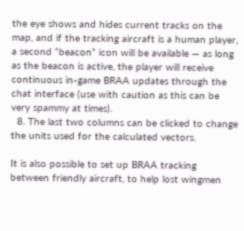the eye shows and hides current tracks on the map, and if the tracking aircraft is a human player, a second “beacon” icon will be available — as long as the beacon is active, the player will receive continuous in-game BRAA updates through the chat interface (use with caution as this can be very spammy at times).
  8. The last two columns can be clicked to change the units used for the calculated vectors.

It is also possible to set up BRAA tracking between friendly aircraft, to help lost wingmen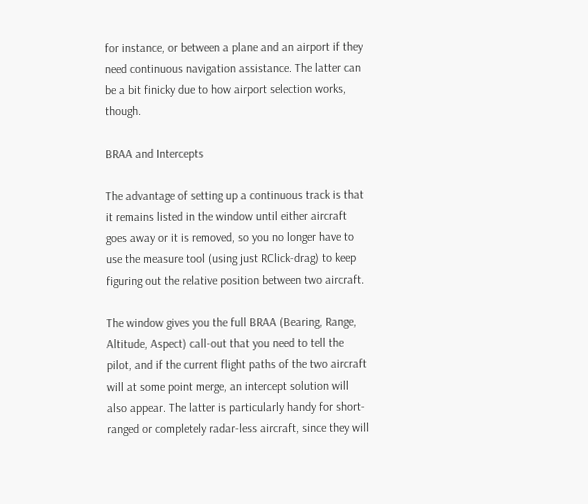for instance, or between a plane and an airport if they need continuous navigation assistance. The latter can be a bit finicky due to how airport selection works, though.

BRAA and Intercepts

The advantage of setting up a continuous track is that it remains listed in the window until either aircraft goes away or it is removed, so you no longer have to use the measure tool (using just RClick-drag) to keep figuring out the relative position between two aircraft.

The window gives you the full BRAA (Bearing, Range, Altitude, Aspect) call-out that you need to tell the pilot, and if the current flight paths of the two aircraft will at some point merge, an intercept solution will also appear. The latter is particularly handy for short-ranged or completely radar-less aircraft, since they will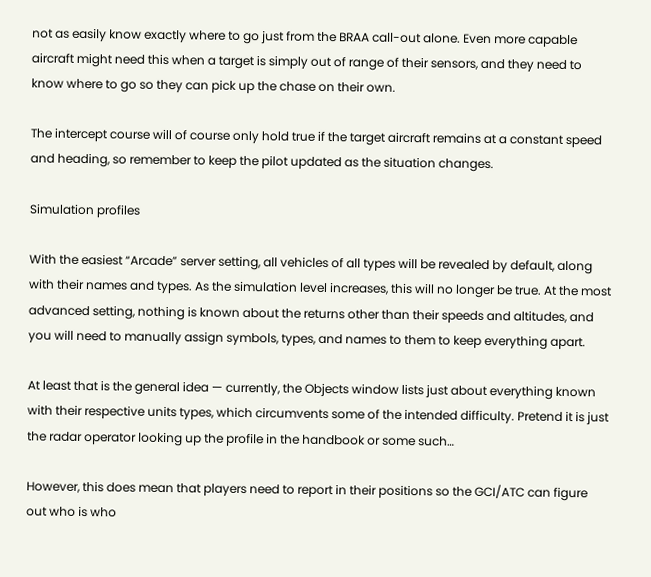not as easily know exactly where to go just from the BRAA call-out alone. Even more capable aircraft might need this when a target is simply out of range of their sensors, and they need to know where to go so they can pick up the chase on their own.

The intercept course will of course only hold true if the target aircraft remains at a constant speed and heading, so remember to keep the pilot updated as the situation changes.

Simulation profiles

With the easiest “Arcade” server setting, all vehicles of all types will be revealed by default, along with their names and types. As the simulation level increases, this will no longer be true. At the most advanced setting, nothing is known about the returns other than their speeds and altitudes, and you will need to manually assign symbols, types, and names to them to keep everything apart.

At least that is the general idea — currently, the Objects window lists just about everything known with their respective units types, which circumvents some of the intended difficulty. Pretend it is just the radar operator looking up the profile in the handbook or some such…

However, this does mean that players need to report in their positions so the GCI/ATC can figure out who is who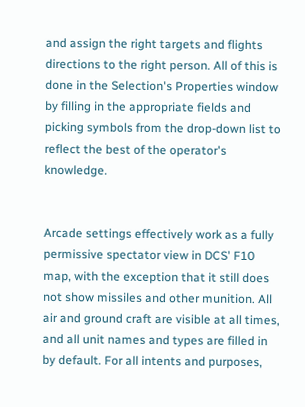and assign the right targets and flights directions to the right person. All of this is done in the Selection's Properties window by filling in the appropriate fields and picking symbols from the drop-down list to reflect the best of the operator's knowledge.


Arcade settings effectively work as a fully permissive spectator view in DCS' F10 map, with the exception that it still does not show missiles and other munition. All air and ground craft are visible at all times, and all unit names and types are filled in by default. For all intents and purposes,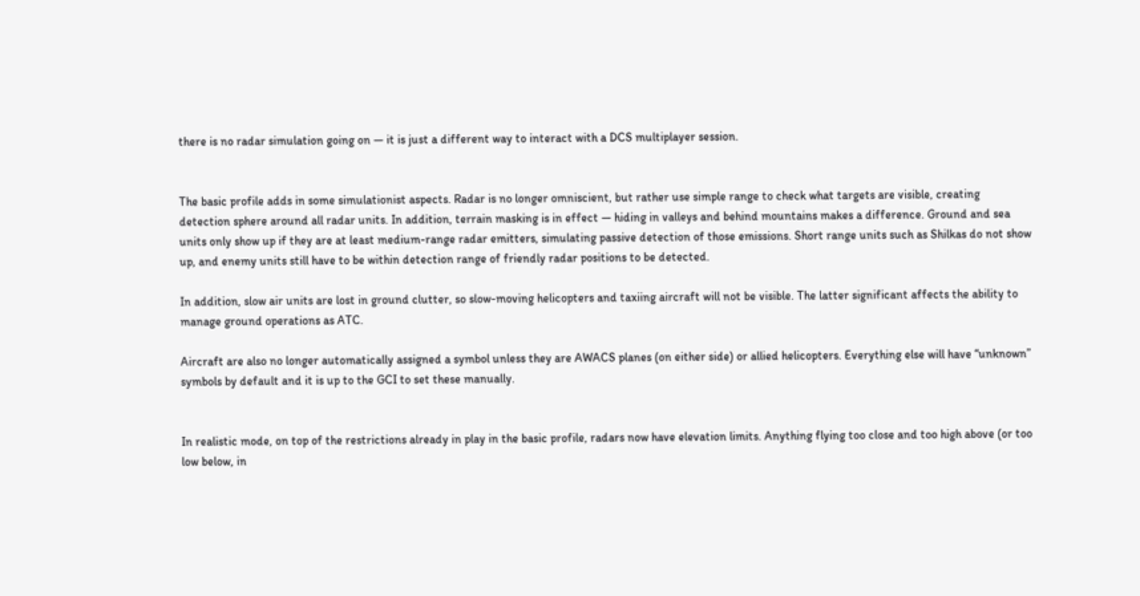there is no radar simulation going on — it is just a different way to interact with a DCS multiplayer session.


The basic profile adds in some simulationist aspects. Radar is no longer omniscient, but rather use simple range to check what targets are visible, creating detection sphere around all radar units. In addition, terrain masking is in effect — hiding in valleys and behind mountains makes a difference. Ground and sea units only show up if they are at least medium-range radar emitters, simulating passive detection of those emissions. Short range units such as Shilkas do not show up, and enemy units still have to be within detection range of friendly radar positions to be detected.

In addition, slow air units are lost in ground clutter, so slow-moving helicopters and taxiing aircraft will not be visible. The latter significant affects the ability to manage ground operations as ATC.

Aircraft are also no longer automatically assigned a symbol unless they are AWACS planes (on either side) or allied helicopters. Everything else will have “unknown” symbols by default and it is up to the GCI to set these manually.


In realistic mode, on top of the restrictions already in play in the basic profile, radars now have elevation limits. Anything flying too close and too high above (or too low below, in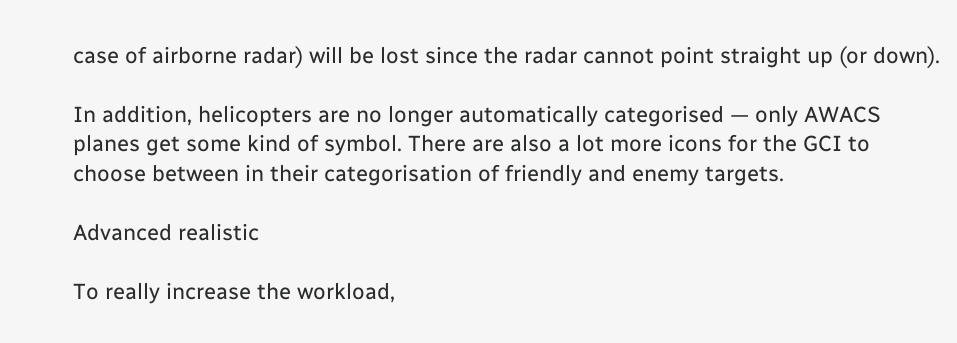case of airborne radar) will be lost since the radar cannot point straight up (or down).

In addition, helicopters are no longer automatically categorised — only AWACS planes get some kind of symbol. There are also a lot more icons for the GCI to choose between in their categorisation of friendly and enemy targets.

Advanced realistic

To really increase the workload,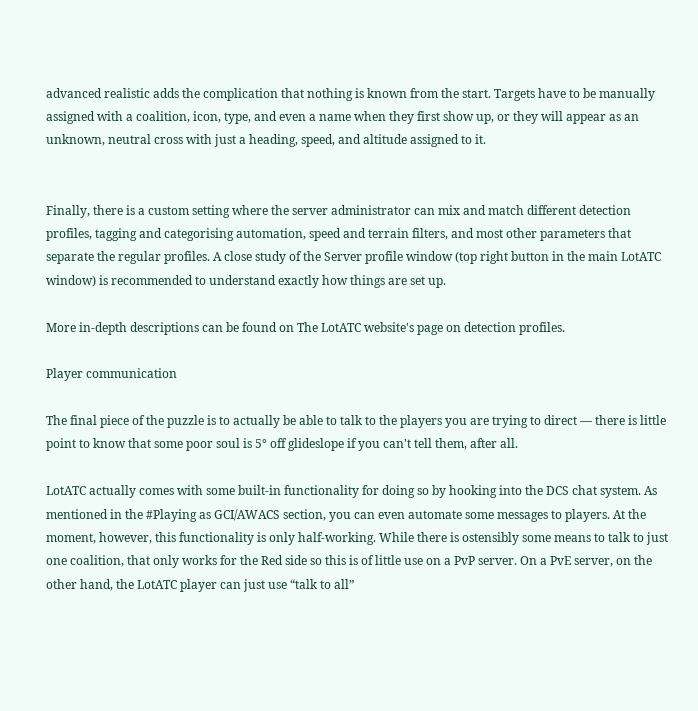advanced realistic adds the complication that nothing is known from the start. Targets have to be manually assigned with a coalition, icon, type, and even a name when they first show up, or they will appear as an unknown, neutral cross with just a heading, speed, and altitude assigned to it.


Finally, there is a custom setting where the server administrator can mix and match different detection profiles, tagging and categorising automation, speed and terrain filters, and most other parameters that separate the regular profiles. A close study of the Server profile window (top right button in the main LotATC window) is recommended to understand exactly how things are set up.

More in-depth descriptions can be found on The LotATC website's page on detection profiles.

Player communication

The final piece of the puzzle is to actually be able to talk to the players you are trying to direct — there is little point to know that some poor soul is 5° off glideslope if you can't tell them, after all.

LotATC actually comes with some built-in functionality for doing so by hooking into the DCS chat system. As mentioned in the #Playing as GCI/AWACS section, you can even automate some messages to players. At the moment, however, this functionality is only half-working. While there is ostensibly some means to talk to just one coalition, that only works for the Red side so this is of little use on a PvP server. On a PvE server, on the other hand, the LotATC player can just use “talk to all”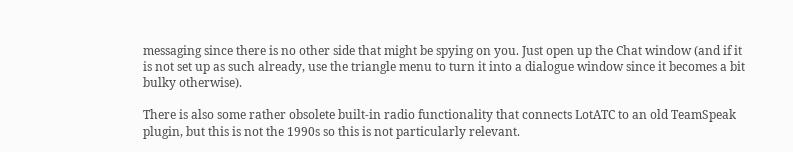messaging since there is no other side that might be spying on you. Just open up the Chat window (and if it is not set up as such already, use the triangle menu to turn it into a dialogue window since it becomes a bit bulky otherwise).

There is also some rather obsolete built-in radio functionality that connects LotATC to an old TeamSpeak plugin, but this is not the 1990s so this is not particularly relevant.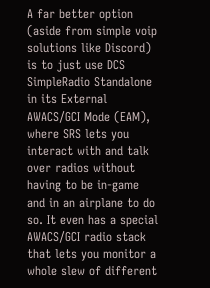A far better option (aside from simple voip solutions like Discord) is to just use DCS SimpleRadio Standalone in its External AWACS/GCI Mode (EAM), where SRS lets you interact with and talk over radios without having to be in-game and in an airplane to do so. It even has a special AWACS/GCI radio stack that lets you monitor a whole slew of different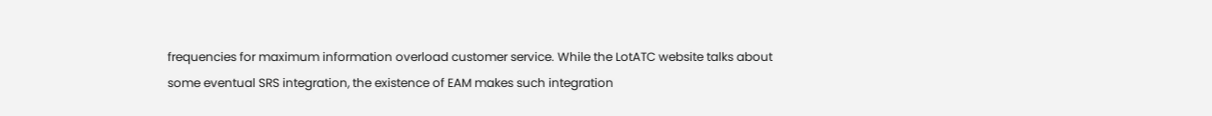frequencies for maximum information overload customer service. While the LotATC website talks about some eventual SRS integration, the existence of EAM makes such integration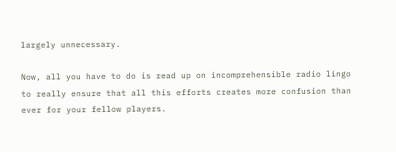largely unnecessary.

Now, all you have to do is read up on incomprehensible radio lingo to really ensure that all this efforts creates more confusion than ever for your fellow players.